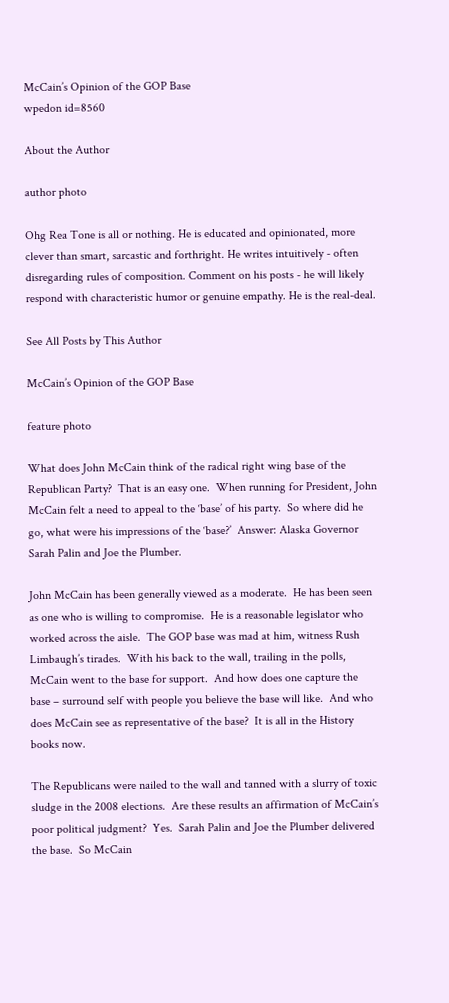McCain’s Opinion of the GOP Base
wpedon id=8560

About the Author

author photo

Ohg Rea Tone is all or nothing. He is educated and opinionated, more clever than smart, sarcastic and forthright. He writes intuitively - often disregarding rules of composition. Comment on his posts - he will likely respond with characteristic humor or genuine empathy. He is the real-deal.

See All Posts by This Author

McCain’s Opinion of the GOP Base

feature photo

What does John McCain think of the radical right wing base of the Republican Party?  That is an easy one.  When running for President, John McCain felt a need to appeal to the ‘base’ of his party.  So where did he go, what were his impressions of the ‘base?’  Answer: Alaska Governor Sarah Palin and Joe the Plumber.

John McCain has been generally viewed as a moderate.  He has been seen as one who is willing to compromise.  He is a reasonable legislator who worked across the aisle.  The GOP base was mad at him, witness Rush Limbaugh’s tirades.  With his back to the wall, trailing in the polls, McCain went to the base for support.  And how does one capture the base – surround self with people you believe the base will like.  And who does McCain see as representative of the base?  It is all in the History books now.

The Republicans were nailed to the wall and tanned with a slurry of toxic sludge in the 2008 elections.  Are these results an affirmation of McCain’s poor political judgment?  Yes.  Sarah Palin and Joe the Plumber delivered the base.  So McCain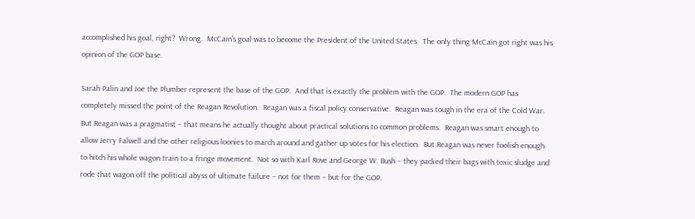accomplished his goal, right?  Wrong.  McCain’s goal was to become the President of the United States.  The only thing McCain got right was his opinion of the GOP base.

Sarah Palin and Joe the Plumber represent the base of the GOP.  And that is exactly the problem with the GOP.  The modern GOP has completely missed the point of the Reagan Revolution.  Reagan was a fiscal policy conservative.  Reagan was tough in the era of the Cold War.  But Reagan was a pragmatist – that means he actually thought about practical solutions to common problems.  Reagan was smart enough to allow Jerry Falwell and the other religious loonies to march around and gather up votes for his election.  But Reagan was never foolish enough to hitch his whole wagon train to a fringe movement.  Not so with Karl Rove and George W. Bush – they packed their bags with toxic sludge and rode that wagon off the political abyss of ultimate failure – not for them – but for the GOP.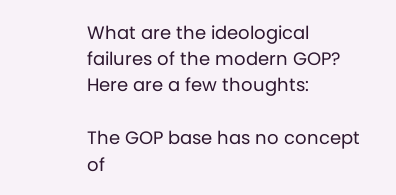What are the ideological failures of the modern GOP?  Here are a few thoughts:

The GOP base has no concept of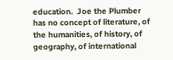education.  Joe the Plumber has no concept of literature, of the humanities, of history, of geography, of international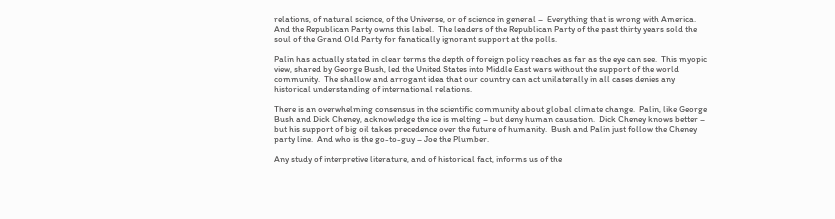relations, of natural science, of the Universe, or of science in general –  Everything that is wrong with America.  And the Republican Party owns this label.  The leaders of the Republican Party of the past thirty years sold the soul of the Grand Old Party for fanatically ignorant support at the polls.

Palin has actually stated in clear terms the depth of foreign policy reaches as far as the eye can see.  This myopic view, shared by George Bush, led the United States into Middle East wars without the support of the world community.  The shallow and arrogant idea that our country can act unilaterally in all cases denies any historical understanding of international relations.

There is an overwhelming consensus in the scientific community about global climate change.  Palin, like George Bush and Dick Cheney, acknowledge the ice is melting – but deny human causation.  Dick Cheney knows better – but his support of big oil takes precedence over the future of humanity.  Bush and Palin just follow the Cheney party line.  And who is the go-to-guy – Joe the Plumber.

Any study of interpretive literature, and of historical fact, informs us of the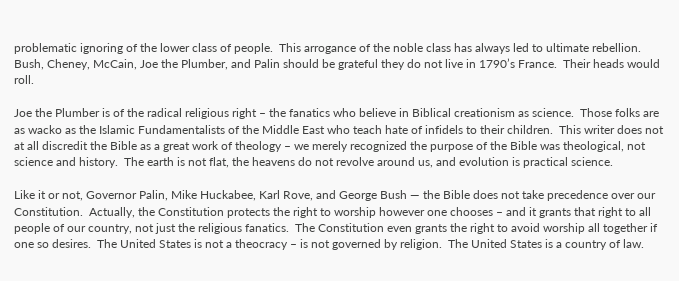problematic ignoring of the lower class of people.  This arrogance of the noble class has always led to ultimate rebellion.  Bush, Cheney, McCain, Joe the Plumber, and Palin should be grateful they do not live in 1790’s France.  Their heads would roll.

Joe the Plumber is of the radical religious right – the fanatics who believe in Biblical creationism as science.  Those folks are as wacko as the Islamic Fundamentalists of the Middle East who teach hate of infidels to their children.  This writer does not at all discredit the Bible as a great work of theology – we merely recognized the purpose of the Bible was theological, not science and history.  The earth is not flat, the heavens do not revolve around us, and evolution is practical science.

Like it or not, Governor Palin, Mike Huckabee, Karl Rove, and George Bush — the Bible does not take precedence over our Constitution.  Actually, the Constitution protects the right to worship however one chooses – and it grants that right to all people of our country, not just the religious fanatics.  The Constitution even grants the right to avoid worship all together if one so desires.  The United States is not a theocracy – is not governed by religion.  The United States is a country of law.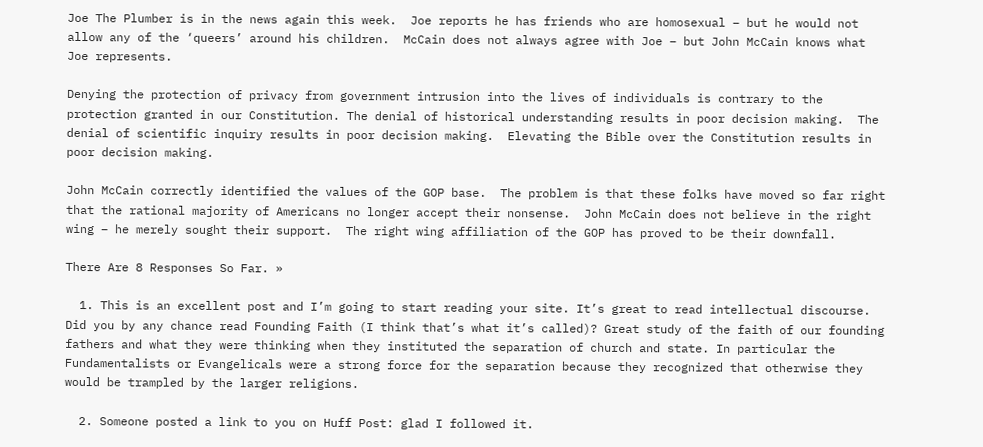Joe The Plumber is in the news again this week.  Joe reports he has friends who are homosexual – but he would not allow any of the ‘queers’ around his children.  McCain does not always agree with Joe – but John McCain knows what Joe represents.

Denying the protection of privacy from government intrusion into the lives of individuals is contrary to the protection granted in our Constitution. The denial of historical understanding results in poor decision making.  The denial of scientific inquiry results in poor decision making.  Elevating the Bible over the Constitution results in poor decision making.

John McCain correctly identified the values of the GOP base.  The problem is that these folks have moved so far right that the rational majority of Americans no longer accept their nonsense.  John McCain does not believe in the right wing – he merely sought their support.  The right wing affiliation of the GOP has proved to be their downfall.

There Are 8 Responses So Far. »

  1. This is an excellent post and I’m going to start reading your site. It’s great to read intellectual discourse. Did you by any chance read Founding Faith (I think that’s what it’s called)? Great study of the faith of our founding fathers and what they were thinking when they instituted the separation of church and state. In particular the Fundamentalists or Evangelicals were a strong force for the separation because they recognized that otherwise they would be trampled by the larger religions.

  2. Someone posted a link to you on Huff Post: glad I followed it.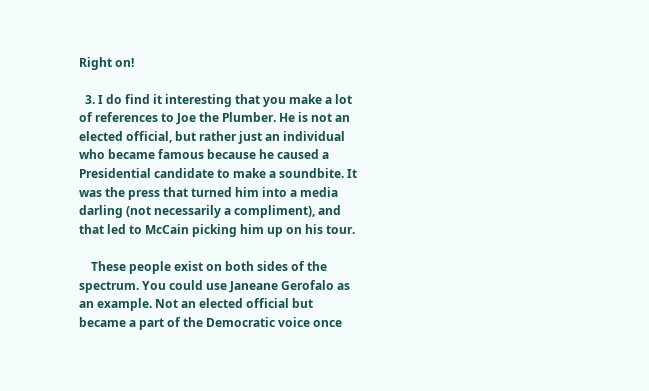Right on!

  3. I do find it interesting that you make a lot of references to Joe the Plumber. He is not an elected official, but rather just an individual who became famous because he caused a Presidential candidate to make a soundbite. It was the press that turned him into a media darling (not necessarily a compliment), and that led to McCain picking him up on his tour.

    These people exist on both sides of the spectrum. You could use Janeane Gerofalo as an example. Not an elected official but became a part of the Democratic voice once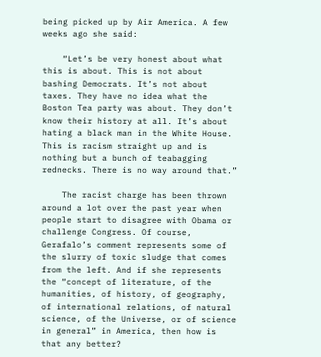being picked up by Air America. A few weeks ago she said:

    “Let’s be very honest about what this is about. This is not about bashing Democrats. It’s not about taxes. They have no idea what the Boston Tea party was about. They don’t know their history at all. It’s about hating a black man in the White House. This is racism straight up and is nothing but a bunch of teabagging rednecks. There is no way around that.”

    The racist charge has been thrown around a lot over the past year when people start to disagree with Obama or challenge Congress. Of course, Gerafalo’s comment represents some of the slurry of toxic sludge that comes from the left. And if she represents the “concept of literature, of the humanities, of history, of geography, of international relations, of natural science, of the Universe, or of science in general” in America, then how is that any better?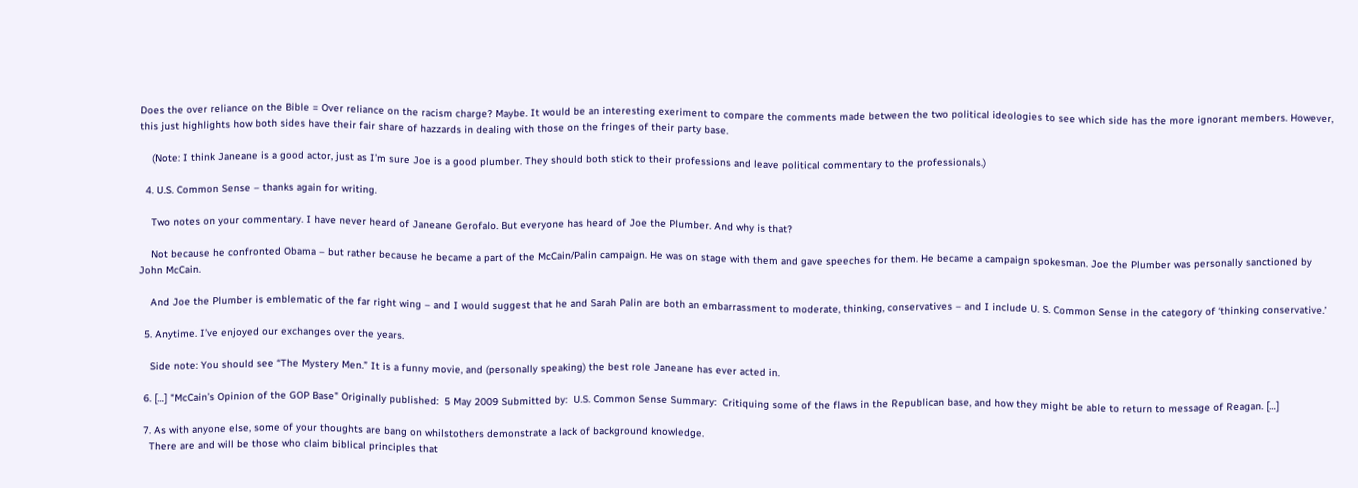Does the over reliance on the Bible = Over reliance on the racism charge? Maybe. It would be an interesting exeriment to compare the comments made between the two political ideologies to see which side has the more ignorant members. However, this just highlights how both sides have their fair share of hazzards in dealing with those on the fringes of their party base.

    (Note: I think Janeane is a good actor, just as I’m sure Joe is a good plumber. They should both stick to their professions and leave political commentary to the professionals.)

  4. U.S. Common Sense – thanks again for writing.

    Two notes on your commentary. I have never heard of Janeane Gerofalo. But everyone has heard of Joe the Plumber. And why is that?

    Not because he confronted Obama – but rather because he became a part of the McCain/Palin campaign. He was on stage with them and gave speeches for them. He became a campaign spokesman. Joe the Plumber was personally sanctioned by John McCain.

    And Joe the Plumber is emblematic of the far right wing – and I would suggest that he and Sarah Palin are both an embarrassment to moderate, thinking, conservatives – and I include U. S. Common Sense in the category of ‘thinking conservative.’

  5. Anytime. I’ve enjoyed our exchanges over the years.

    Side note: You should see “The Mystery Men.” It is a funny movie, and (personally speaking) the best role Janeane has ever acted in.

  6. […] "McCain’s Opinion of the GOP Base" Originally published:  5 May 2009 Submitted by:  U.S. Common Sense Summary:  Critiquing some of the flaws in the Republican base, and how they might be able to return to message of Reagan. […]

  7. As with anyone else, some of your thoughts are bang on whilstothers demonstrate a lack of background knowledge.
    There are and will be those who claim biblical principles that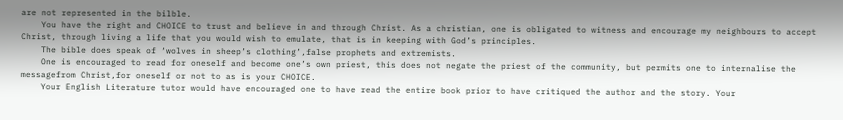are not represented in the bilble.
    You have the right and CHOICE to trust and believe in and through Christ. As a christian, one is obligated to witness and encourage my neighbours to accept Christ, through living a life that you would wish to emulate, that is in keeping with God’s principles.
    The bible does speak of ‘wolves in sheep’s clothing’,false prophets and extremists.
    One is encouraged to read for oneself and become one’s own priest, this does not negate the priest of the community, but permits one to internalise the messagefrom Christ,for oneself or not to as is your CHOICE.
    Your English Literature tutor would have encouraged one to have read the entire book prior to have critiqued the author and the story. Your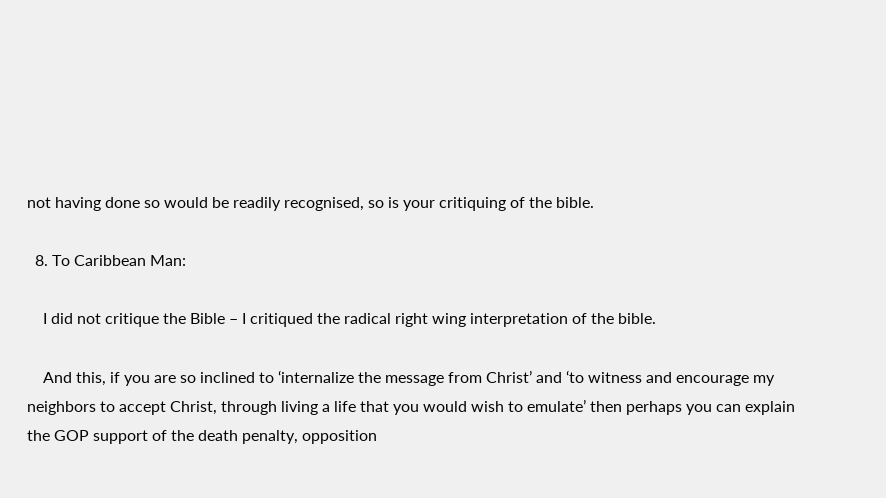not having done so would be readily recognised, so is your critiquing of the bible.

  8. To Caribbean Man:

    I did not critique the Bible – I critiqued the radical right wing interpretation of the bible.

    And this, if you are so inclined to ‘internalize the message from Christ’ and ‘to witness and encourage my neighbors to accept Christ, through living a life that you would wish to emulate’ then perhaps you can explain the GOP support of the death penalty, opposition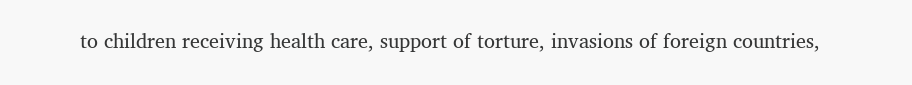to children receiving health care, support of torture, invasions of foreign countries,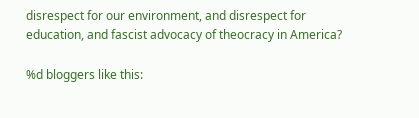disrespect for our environment, and disrespect for education, and fascist advocacy of theocracy in America?

%d bloggers like this: